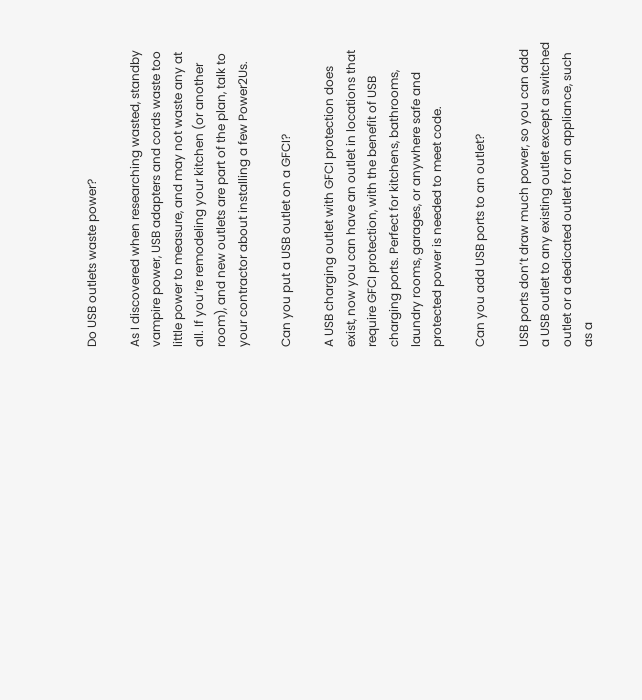Do USB outlets waste power?

As I discovered when researching wasted, standby vampire power, USB adapters and cords waste too little power to measure, and may not waste any at all. If you’re remodeling your kitchen (or another room), and new outlets are part of the plan, talk to your contractor about installing a few Power2Us.

Can you put a USB outlet on a GFCI?

A USB charging outlet with GFCI protection does exist, now you can have an outlet in locations that require GFCI protection, with the benefit of USB charging ports. Perfect for kitchens, bathrooms, laundry rooms, garages, or anywhere safe and protected power is needed to meet code.

Can you add USB ports to an outlet?

USB ports don’t draw much power, so you can add a USB outlet to any existing outlet except a switched outlet or a dedicated outlet for an appliance, such as a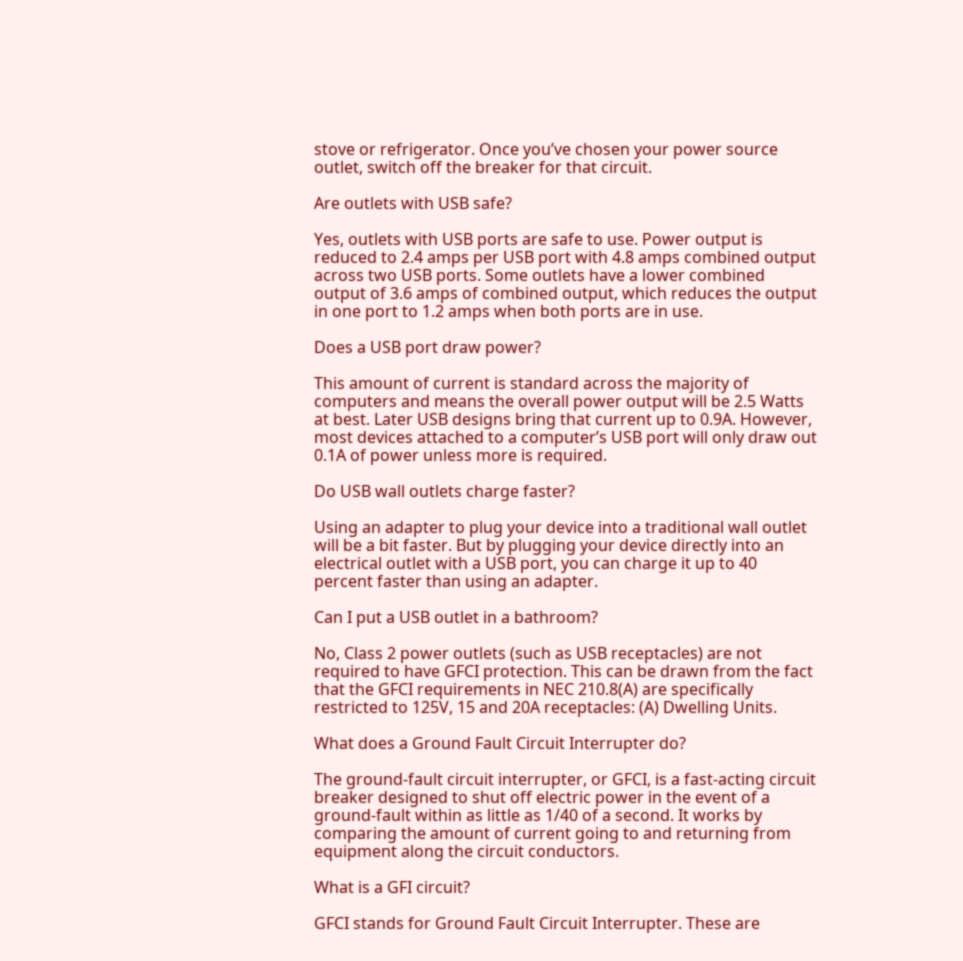stove or refrigerator. Once you’ve chosen your power source outlet, switch off the breaker for that circuit.

Are outlets with USB safe?

Yes, outlets with USB ports are safe to use. Power output is reduced to 2.4 amps per USB port with 4.8 amps combined output across two USB ports. Some outlets have a lower combined output of 3.6 amps of combined output, which reduces the output in one port to 1.2 amps when both ports are in use.

Does a USB port draw power?

This amount of current is standard across the majority of computers and means the overall power output will be 2.5 Watts at best. Later USB designs bring that current up to 0.9A. However, most devices attached to a computer’s USB port will only draw out 0.1A of power unless more is required.

Do USB wall outlets charge faster?

Using an adapter to plug your device into a traditional wall outlet will be a bit faster. But by plugging your device directly into an electrical outlet with a USB port, you can charge it up to 40 percent faster than using an adapter.

Can I put a USB outlet in a bathroom?

No, Class 2 power outlets (such as USB receptacles) are not required to have GFCI protection. This can be drawn from the fact that the GFCI requirements in NEC 210.8(A) are specifically restricted to 125V, 15 and 20A receptacles: (A) Dwelling Units.

What does a Ground Fault Circuit Interrupter do?

The ground-fault circuit interrupter, or GFCI, is a fast-acting circuit breaker designed to shut off electric power in the event of a ground-fault within as little as 1/40 of a second. It works by comparing the amount of current going to and returning from equipment along the circuit conductors.

What is a GFI circuit?

GFCI stands for Ground Fault Circuit Interrupter. These are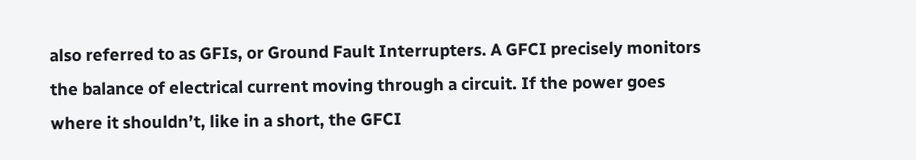also referred to as GFIs, or Ground Fault Interrupters. A GFCI precisely monitors the balance of electrical current moving through a circuit. If the power goes where it shouldn’t, like in a short, the GFCI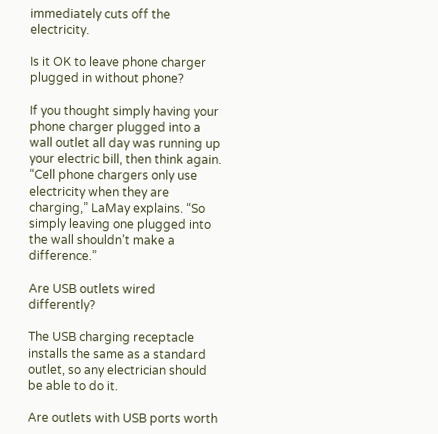immediately cuts off the electricity.

Is it OK to leave phone charger plugged in without phone?

If you thought simply having your phone charger plugged into a wall outlet all day was running up your electric bill, then think again. “Cell phone chargers only use electricity when they are charging,” LaMay explains. “So simply leaving one plugged into the wall shouldn’t make a difference.”

Are USB outlets wired differently?

The USB charging receptacle installs the same as a standard outlet, so any electrician should be able to do it.

Are outlets with USB ports worth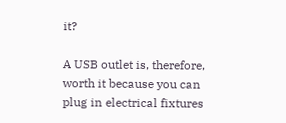it?

A USB outlet is, therefore, worth it because you can plug in electrical fixtures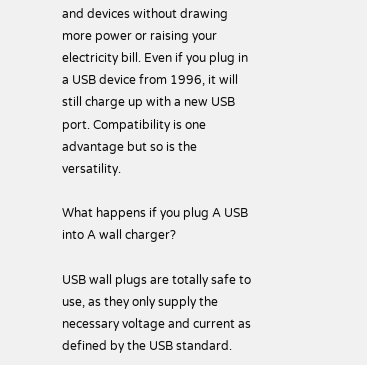and devices without drawing more power or raising your electricity bill. Even if you plug in a USB device from 1996, it will still charge up with a new USB port. Compatibility is one advantage but so is the versatility.

What happens if you plug A USB into A wall charger?

USB wall plugs are totally safe to use, as they only supply the necessary voltage and current as defined by the USB standard.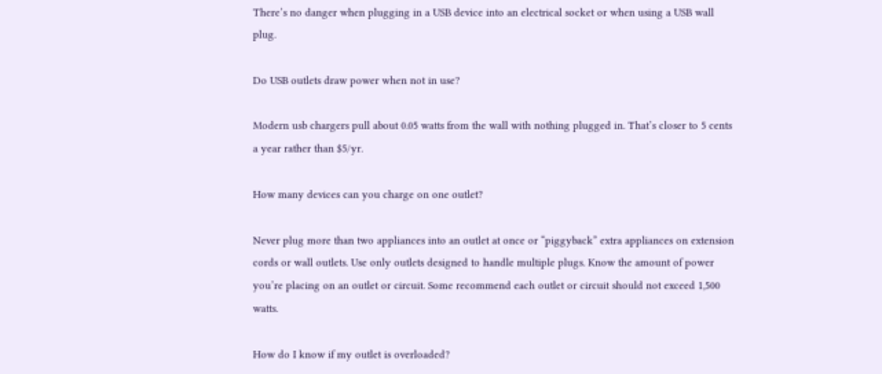There’s no danger when plugging in a USB device into an electrical socket or when using a USB wall plug.

Do USB outlets draw power when not in use?

Modern usb chargers pull about 0.05 watts from the wall with nothing plugged in. That’s closer to 5 cents a year rather than $5/yr.

How many devices can you charge on one outlet?

Never plug more than two appliances into an outlet at once or “piggyback” extra appliances on extension cords or wall outlets. Use only outlets designed to handle multiple plugs. Know the amount of power you’re placing on an outlet or circuit. Some recommend each outlet or circuit should not exceed 1,500 watts.

How do I know if my outlet is overloaded?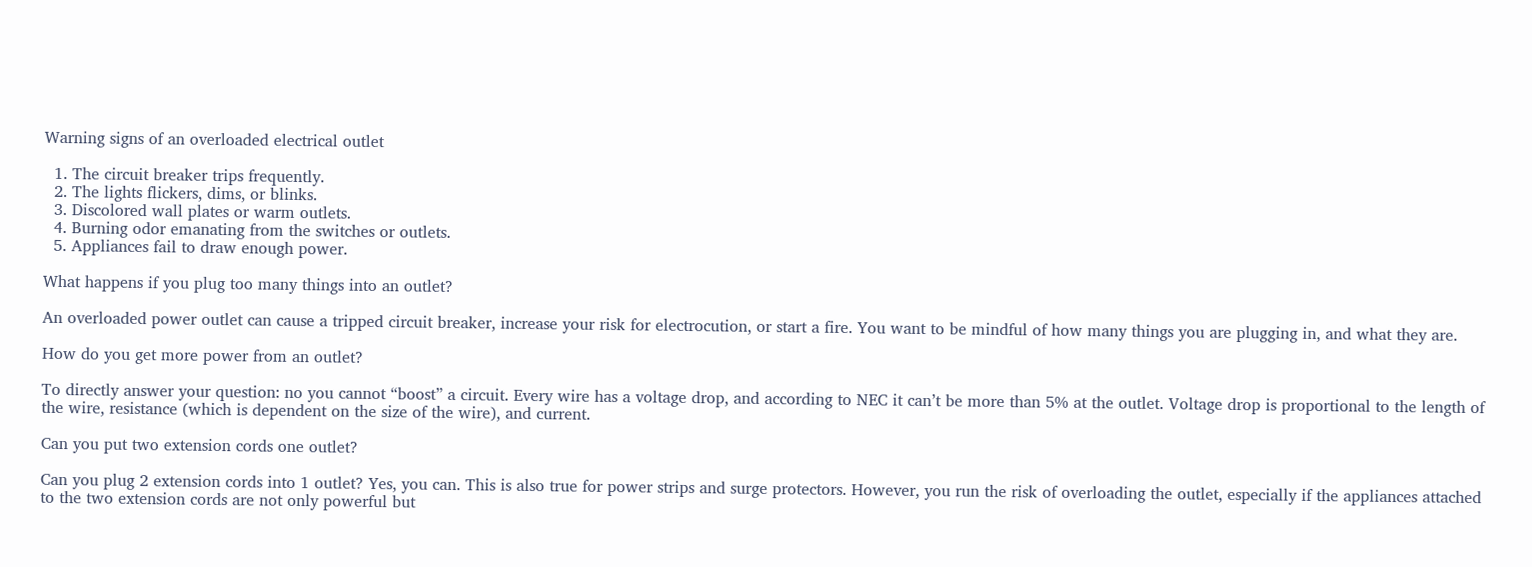Warning signs of an overloaded electrical outlet

  1. The circuit breaker trips frequently.
  2. The lights flickers, dims, or blinks.
  3. Discolored wall plates or warm outlets.
  4. Burning odor emanating from the switches or outlets.
  5. Appliances fail to draw enough power.

What happens if you plug too many things into an outlet?

An overloaded power outlet can cause a tripped circuit breaker, increase your risk for electrocution, or start a fire. You want to be mindful of how many things you are plugging in, and what they are.

How do you get more power from an outlet?

To directly answer your question: no you cannot “boost” a circuit. Every wire has a voltage drop, and according to NEC it can’t be more than 5% at the outlet. Voltage drop is proportional to the length of the wire, resistance (which is dependent on the size of the wire), and current.

Can you put two extension cords one outlet?

Can you plug 2 extension cords into 1 outlet? Yes, you can. This is also true for power strips and surge protectors. However, you run the risk of overloading the outlet, especially if the appliances attached to the two extension cords are not only powerful but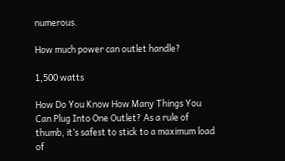numerous.

How much power can outlet handle?

1,500 watts

How Do You Know How Many Things You Can Plug Into One Outlet? As a rule of thumb, it’s safest to stick to a maximum load of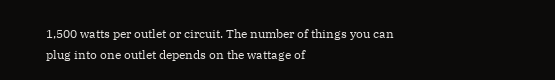1,500 watts per outlet or circuit. The number of things you can plug into one outlet depends on the wattage of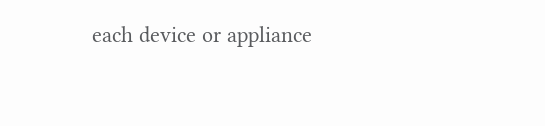each device or appliance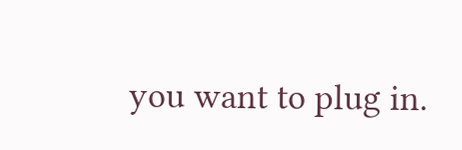you want to plug in.